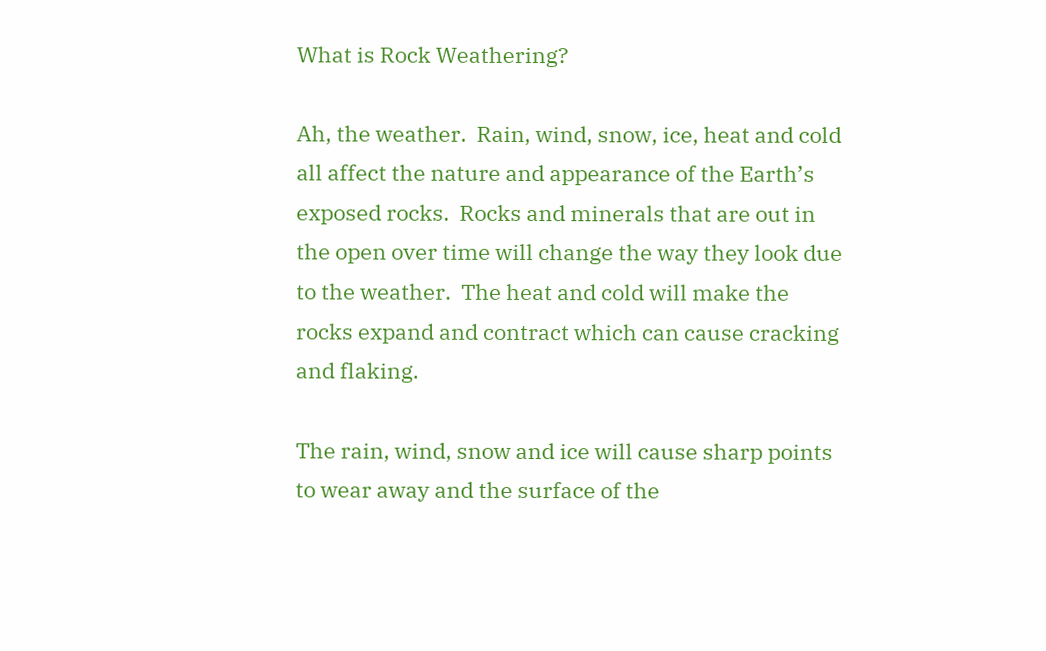What is Rock Weathering?

Ah, the weather.  Rain, wind, snow, ice, heat and cold all affect the nature and appearance of the Earth’s exposed rocks.  Rocks and minerals that are out in the open over time will change the way they look due to the weather.  The heat and cold will make the rocks expand and contract which can cause cracking and flaking.

The rain, wind, snow and ice will cause sharp points to wear away and the surface of the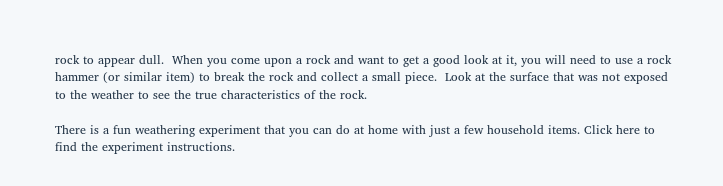rock to appear dull.  When you come upon a rock and want to get a good look at it, you will need to use a rock hammer (or similar item) to break the rock and collect a small piece.  Look at the surface that was not exposed to the weather to see the true characteristics of the rock.

There is a fun weathering experiment that you can do at home with just a few household items. Click here to find the experiment instructions.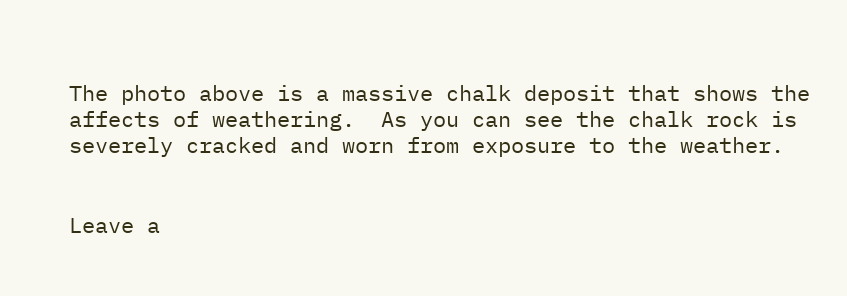The photo above is a massive chalk deposit that shows the affects of weathering.  As you can see the chalk rock is severely cracked and worn from exposure to the weather.


Leave a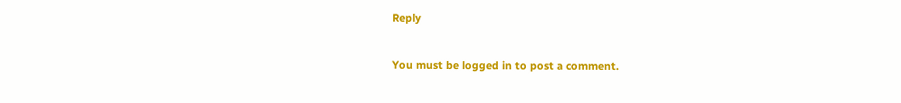Reply

You must be logged in to post a comment.